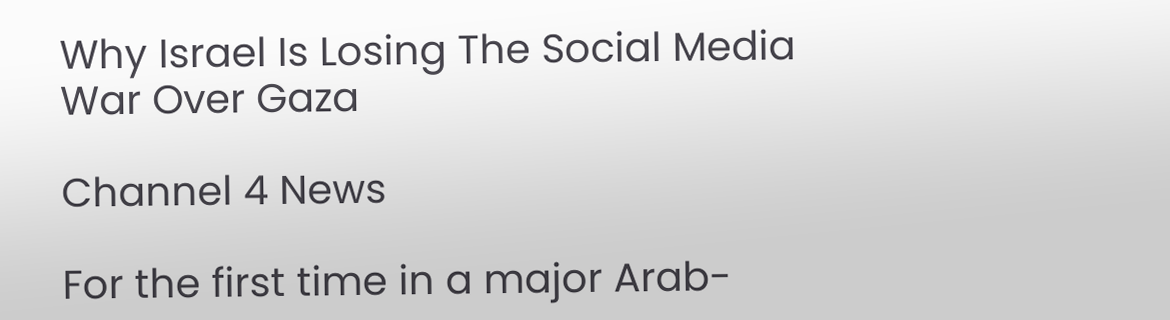Why Israel Is Losing The Social Media War Over Gaza

Channel 4 News

For the first time in a major Arab-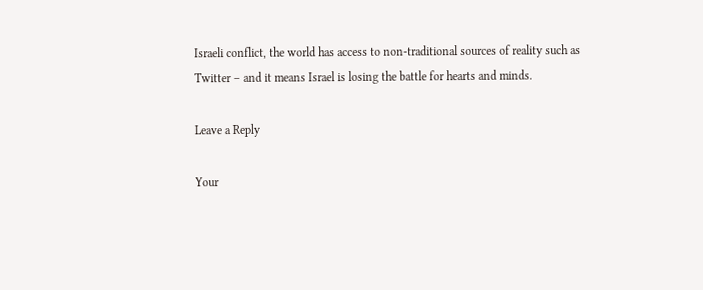Israeli conflict, the world has access to non-traditional sources of reality such as Twitter – and it means Israel is losing the battle for hearts and minds.

Leave a Reply

Your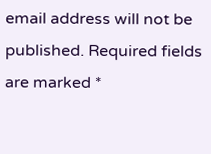email address will not be published. Required fields are marked *